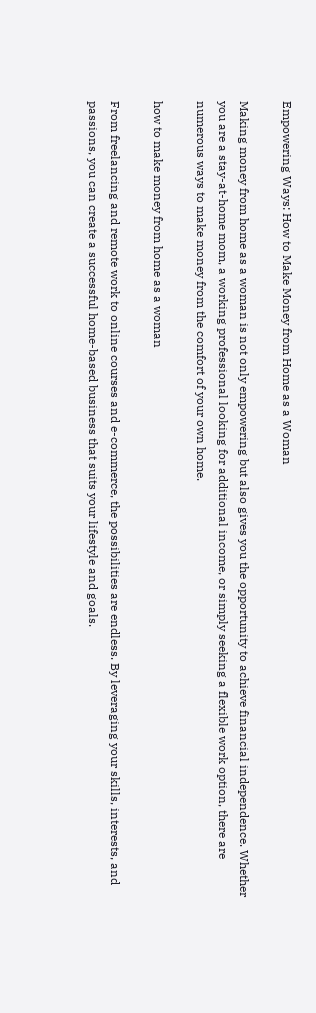Empowering Ways: How to Make Money from Home as a Woman

Making money from home as a woman is not only empowering but also gives you the opportunity to achieve financial independence. Whether you are a stay-at-home mom, a working professional looking for additional income, or simply seeking a flexible work option, there are numerous ways to make money from the comfort of your own home.

how to make money from home as a woman

From freelancing and remote work to online courses and e-commerce, the possibilities are endless. By leveraging your skills, interests, and passions, you can create a successful home-based business that suits your lifestyle and goals.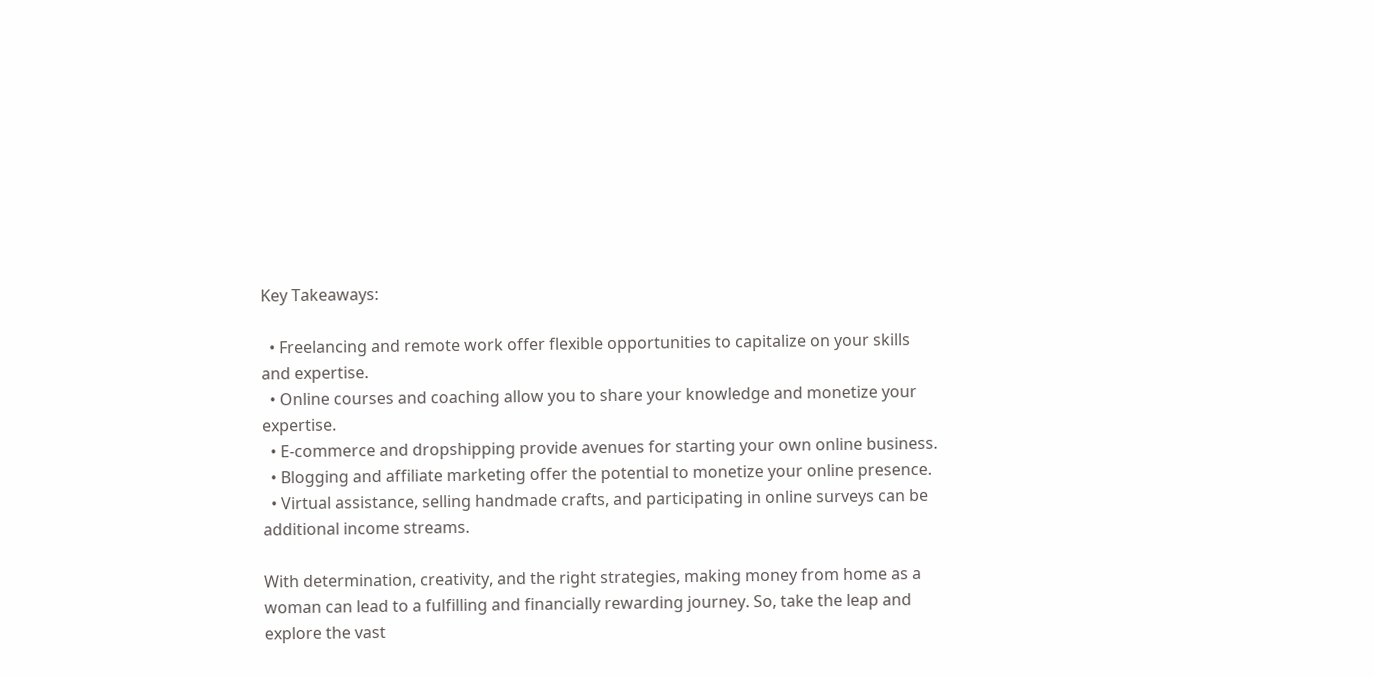Key Takeaways:

  • Freelancing and remote work offer flexible opportunities to capitalize on your skills and expertise.
  • Online courses and coaching allow you to share your knowledge and monetize your expertise.
  • E-commerce and dropshipping provide avenues for starting your own online business.
  • Blogging and affiliate marketing offer the potential to monetize your online presence.
  • Virtual assistance, selling handmade crafts, and participating in online surveys can be additional income streams.

With determination, creativity, and the right strategies, making money from home as a woman can lead to a fulfilling and financially rewarding journey. So, take the leap and explore the vast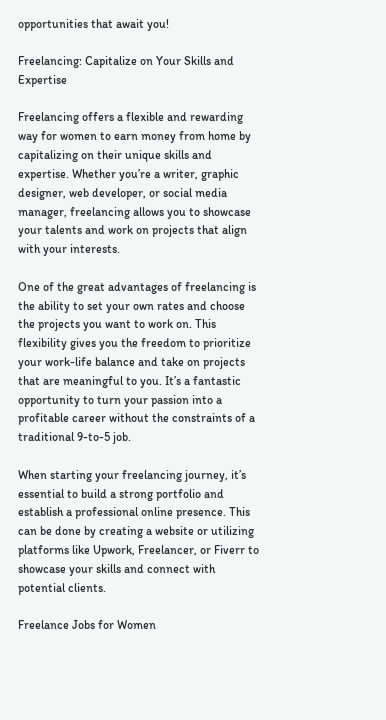opportunities that await you!

Freelancing: Capitalize on Your Skills and Expertise

Freelancing offers a flexible and rewarding way for women to earn money from home by capitalizing on their unique skills and expertise. Whether you’re a writer, graphic designer, web developer, or social media manager, freelancing allows you to showcase your talents and work on projects that align with your interests.

One of the great advantages of freelancing is the ability to set your own rates and choose the projects you want to work on. This flexibility gives you the freedom to prioritize your work-life balance and take on projects that are meaningful to you. It’s a fantastic opportunity to turn your passion into a profitable career without the constraints of a traditional 9-to-5 job.

When starting your freelancing journey, it’s essential to build a strong portfolio and establish a professional online presence. This can be done by creating a website or utilizing platforms like Upwork, Freelancer, or Fiverr to showcase your skills and connect with potential clients.

Freelance Jobs for Women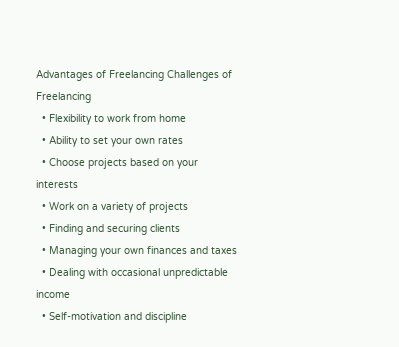Advantages of Freelancing Challenges of Freelancing
  • Flexibility to work from home
  • Ability to set your own rates
  • Choose projects based on your interests
  • Work on a variety of projects
  • Finding and securing clients
  • Managing your own finances and taxes
  • Dealing with occasional unpredictable income
  • Self-motivation and discipline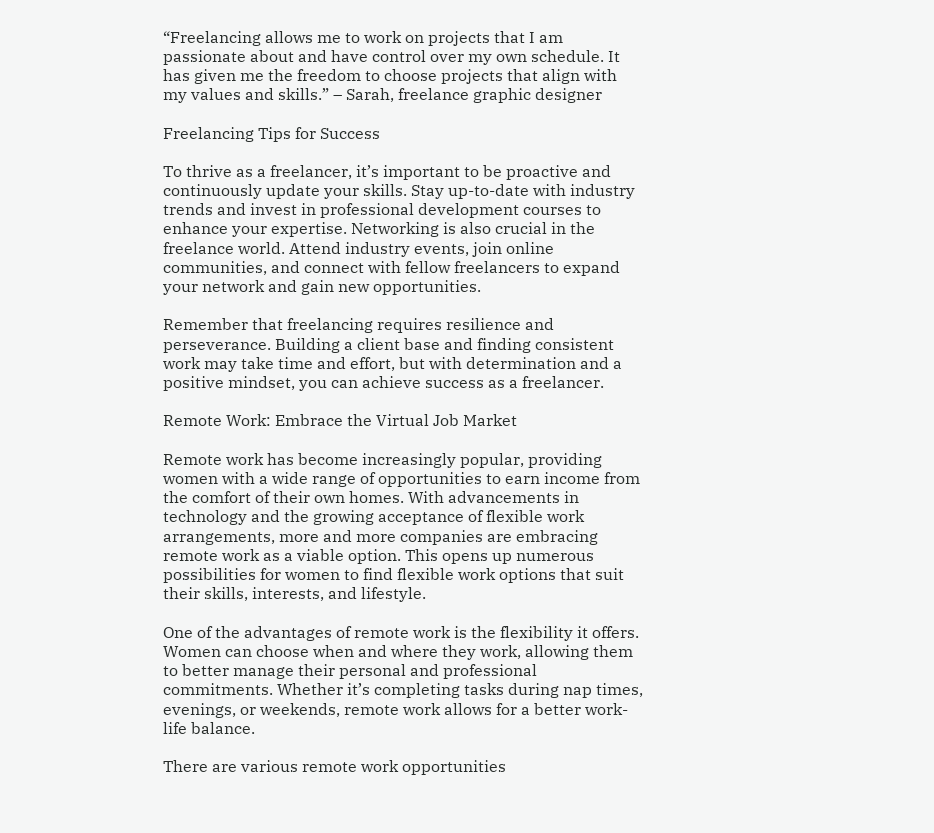“Freelancing allows me to work on projects that I am passionate about and have control over my own schedule. It has given me the freedom to choose projects that align with my values and skills.” – Sarah, freelance graphic designer

Freelancing Tips for Success

To thrive as a freelancer, it’s important to be proactive and continuously update your skills. Stay up-to-date with industry trends and invest in professional development courses to enhance your expertise. Networking is also crucial in the freelance world. Attend industry events, join online communities, and connect with fellow freelancers to expand your network and gain new opportunities.

Remember that freelancing requires resilience and perseverance. Building a client base and finding consistent work may take time and effort, but with determination and a positive mindset, you can achieve success as a freelancer.

Remote Work: Embrace the Virtual Job Market

Remote work has become increasingly popular, providing women with a wide range of opportunities to earn income from the comfort of their own homes. With advancements in technology and the growing acceptance of flexible work arrangements, more and more companies are embracing remote work as a viable option. This opens up numerous possibilities for women to find flexible work options that suit their skills, interests, and lifestyle.

One of the advantages of remote work is the flexibility it offers. Women can choose when and where they work, allowing them to better manage their personal and professional commitments. Whether it’s completing tasks during nap times, evenings, or weekends, remote work allows for a better work-life balance.

There are various remote work opportunities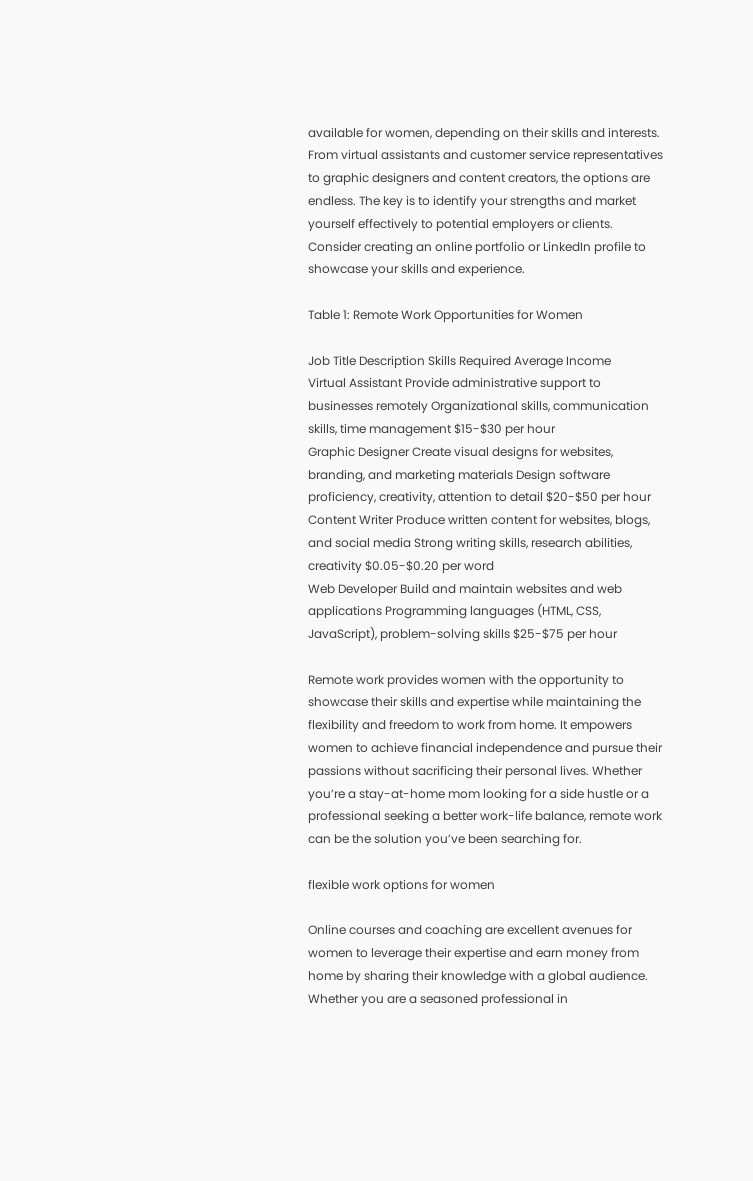available for women, depending on their skills and interests. From virtual assistants and customer service representatives to graphic designers and content creators, the options are endless. The key is to identify your strengths and market yourself effectively to potential employers or clients. Consider creating an online portfolio or LinkedIn profile to showcase your skills and experience.

Table 1: Remote Work Opportunities for Women

Job Title Description Skills Required Average Income
Virtual Assistant Provide administrative support to businesses remotely Organizational skills, communication skills, time management $15-$30 per hour
Graphic Designer Create visual designs for websites, branding, and marketing materials Design software proficiency, creativity, attention to detail $20-$50 per hour
Content Writer Produce written content for websites, blogs, and social media Strong writing skills, research abilities, creativity $0.05-$0.20 per word
Web Developer Build and maintain websites and web applications Programming languages (HTML, CSS, JavaScript), problem-solving skills $25-$75 per hour

Remote work provides women with the opportunity to showcase their skills and expertise while maintaining the flexibility and freedom to work from home. It empowers women to achieve financial independence and pursue their passions without sacrificing their personal lives. Whether you’re a stay-at-home mom looking for a side hustle or a professional seeking a better work-life balance, remote work can be the solution you’ve been searching for.

flexible work options for women

Online courses and coaching are excellent avenues for women to leverage their expertise and earn money from home by sharing their knowledge with a global audience. Whether you are a seasoned professional in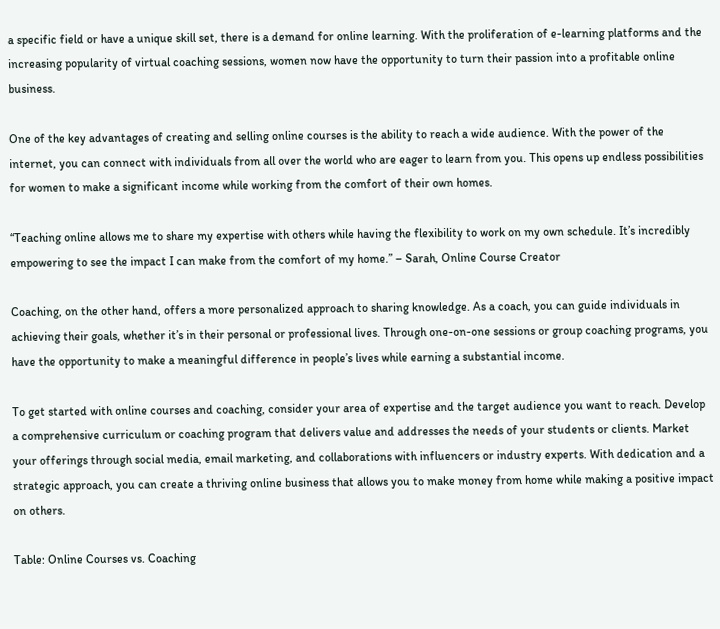a specific field or have a unique skill set, there is a demand for online learning. With the proliferation of e-learning platforms and the increasing popularity of virtual coaching sessions, women now have the opportunity to turn their passion into a profitable online business.

One of the key advantages of creating and selling online courses is the ability to reach a wide audience. With the power of the internet, you can connect with individuals from all over the world who are eager to learn from you. This opens up endless possibilities for women to make a significant income while working from the comfort of their own homes.

“Teaching online allows me to share my expertise with others while having the flexibility to work on my own schedule. It’s incredibly empowering to see the impact I can make from the comfort of my home.” – Sarah, Online Course Creator

Coaching, on the other hand, offers a more personalized approach to sharing knowledge. As a coach, you can guide individuals in achieving their goals, whether it’s in their personal or professional lives. Through one-on-one sessions or group coaching programs, you have the opportunity to make a meaningful difference in people’s lives while earning a substantial income.

To get started with online courses and coaching, consider your area of expertise and the target audience you want to reach. Develop a comprehensive curriculum or coaching program that delivers value and addresses the needs of your students or clients. Market your offerings through social media, email marketing, and collaborations with influencers or industry experts. With dedication and a strategic approach, you can create a thriving online business that allows you to make money from home while making a positive impact on others.

Table: Online Courses vs. Coaching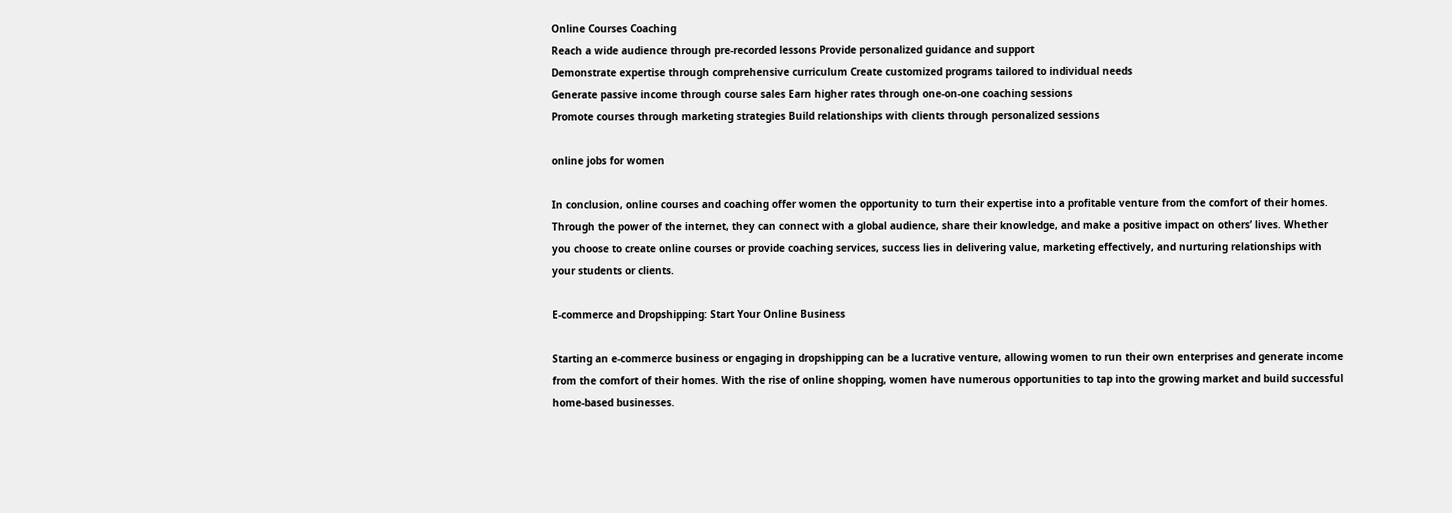Online Courses Coaching
Reach a wide audience through pre-recorded lessons Provide personalized guidance and support
Demonstrate expertise through comprehensive curriculum Create customized programs tailored to individual needs
Generate passive income through course sales Earn higher rates through one-on-one coaching sessions
Promote courses through marketing strategies Build relationships with clients through personalized sessions

online jobs for women

In conclusion, online courses and coaching offer women the opportunity to turn their expertise into a profitable venture from the comfort of their homes. Through the power of the internet, they can connect with a global audience, share their knowledge, and make a positive impact on others’ lives. Whether you choose to create online courses or provide coaching services, success lies in delivering value, marketing effectively, and nurturing relationships with your students or clients.

E-commerce and Dropshipping: Start Your Online Business

Starting an e-commerce business or engaging in dropshipping can be a lucrative venture, allowing women to run their own enterprises and generate income from the comfort of their homes. With the rise of online shopping, women have numerous opportunities to tap into the growing market and build successful home-based businesses.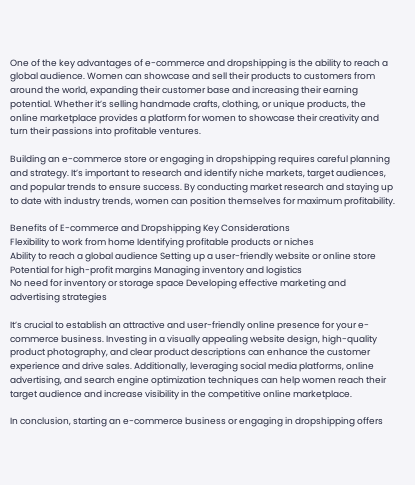One of the key advantages of e-commerce and dropshipping is the ability to reach a global audience. Women can showcase and sell their products to customers from around the world, expanding their customer base and increasing their earning potential. Whether it’s selling handmade crafts, clothing, or unique products, the online marketplace provides a platform for women to showcase their creativity and turn their passions into profitable ventures.

Building an e-commerce store or engaging in dropshipping requires careful planning and strategy. It’s important to research and identify niche markets, target audiences, and popular trends to ensure success. By conducting market research and staying up to date with industry trends, women can position themselves for maximum profitability.

Benefits of E-commerce and Dropshipping Key Considerations
Flexibility to work from home Identifying profitable products or niches
Ability to reach a global audience Setting up a user-friendly website or online store
Potential for high-profit margins Managing inventory and logistics
No need for inventory or storage space Developing effective marketing and advertising strategies

It’s crucial to establish an attractive and user-friendly online presence for your e-commerce business. Investing in a visually appealing website design, high-quality product photography, and clear product descriptions can enhance the customer experience and drive sales. Additionally, leveraging social media platforms, online advertising, and search engine optimization techniques can help women reach their target audience and increase visibility in the competitive online marketplace.

In conclusion, starting an e-commerce business or engaging in dropshipping offers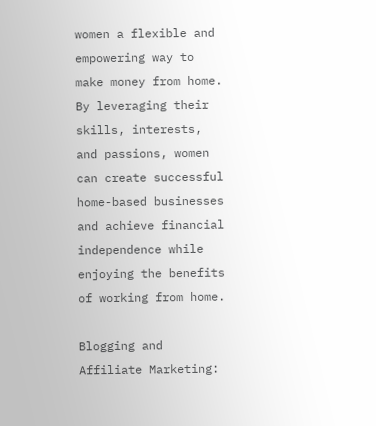women a flexible and empowering way to make money from home. By leveraging their skills, interests, and passions, women can create successful home-based businesses and achieve financial independence while enjoying the benefits of working from home.

Blogging and Affiliate Marketing: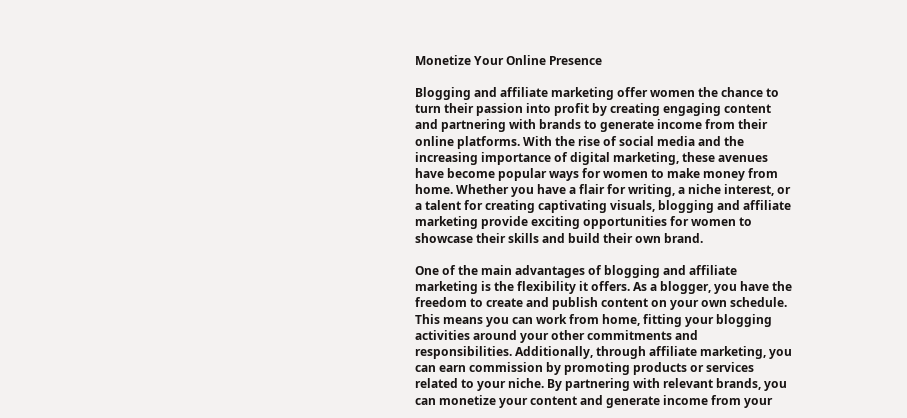Monetize Your Online Presence

Blogging and affiliate marketing offer women the chance to turn their passion into profit by creating engaging content and partnering with brands to generate income from their online platforms. With the rise of social media and the increasing importance of digital marketing, these avenues have become popular ways for women to make money from home. Whether you have a flair for writing, a niche interest, or a talent for creating captivating visuals, blogging and affiliate marketing provide exciting opportunities for women to showcase their skills and build their own brand.

One of the main advantages of blogging and affiliate marketing is the flexibility it offers. As a blogger, you have the freedom to create and publish content on your own schedule. This means you can work from home, fitting your blogging activities around your other commitments and responsibilities. Additionally, through affiliate marketing, you can earn commission by promoting products or services related to your niche. By partnering with relevant brands, you can monetize your content and generate income from your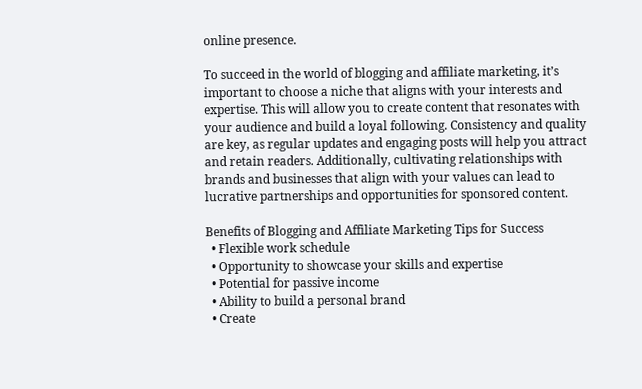online presence.

To succeed in the world of blogging and affiliate marketing, it’s important to choose a niche that aligns with your interests and expertise. This will allow you to create content that resonates with your audience and build a loyal following. Consistency and quality are key, as regular updates and engaging posts will help you attract and retain readers. Additionally, cultivating relationships with brands and businesses that align with your values can lead to lucrative partnerships and opportunities for sponsored content.

Benefits of Blogging and Affiliate Marketing Tips for Success
  • Flexible work schedule
  • Opportunity to showcase your skills and expertise
  • Potential for passive income
  • Ability to build a personal brand
  • Create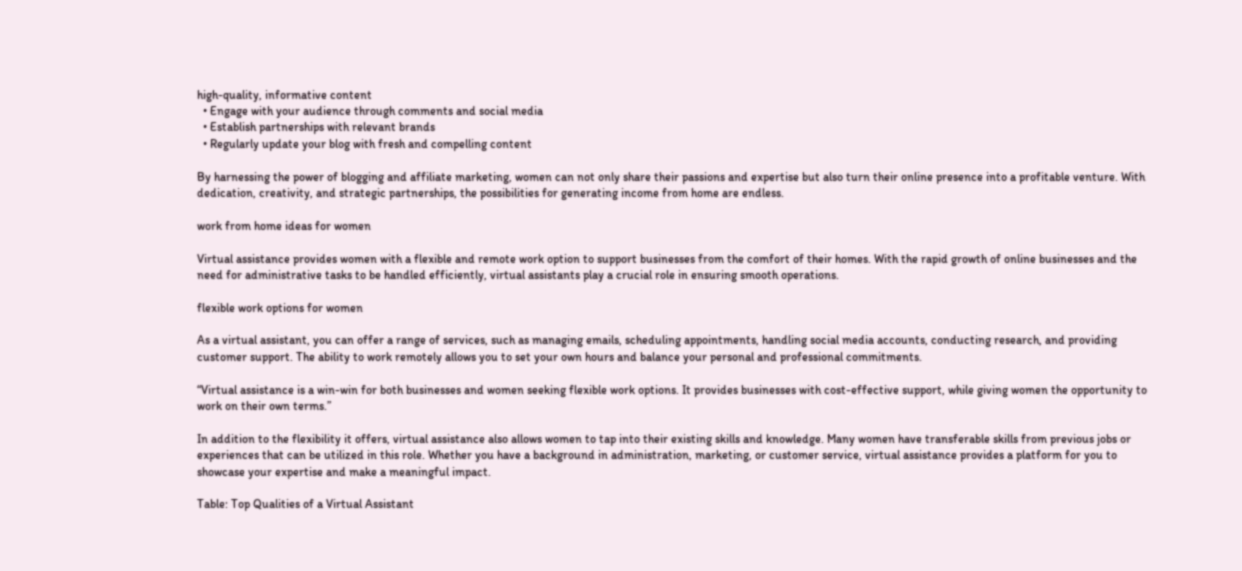high-quality, informative content
  • Engage with your audience through comments and social media
  • Establish partnerships with relevant brands
  • Regularly update your blog with fresh and compelling content

By harnessing the power of blogging and affiliate marketing, women can not only share their passions and expertise but also turn their online presence into a profitable venture. With dedication, creativity, and strategic partnerships, the possibilities for generating income from home are endless.

work from home ideas for women

Virtual assistance provides women with a flexible and remote work option to support businesses from the comfort of their homes. With the rapid growth of online businesses and the need for administrative tasks to be handled efficiently, virtual assistants play a crucial role in ensuring smooth operations.

flexible work options for women

As a virtual assistant, you can offer a range of services, such as managing emails, scheduling appointments, handling social media accounts, conducting research, and providing customer support. The ability to work remotely allows you to set your own hours and balance your personal and professional commitments.

“Virtual assistance is a win-win for both businesses and women seeking flexible work options. It provides businesses with cost-effective support, while giving women the opportunity to work on their own terms.”

In addition to the flexibility it offers, virtual assistance also allows women to tap into their existing skills and knowledge. Many women have transferable skills from previous jobs or experiences that can be utilized in this role. Whether you have a background in administration, marketing, or customer service, virtual assistance provides a platform for you to showcase your expertise and make a meaningful impact.

Table: Top Qualities of a Virtual Assistant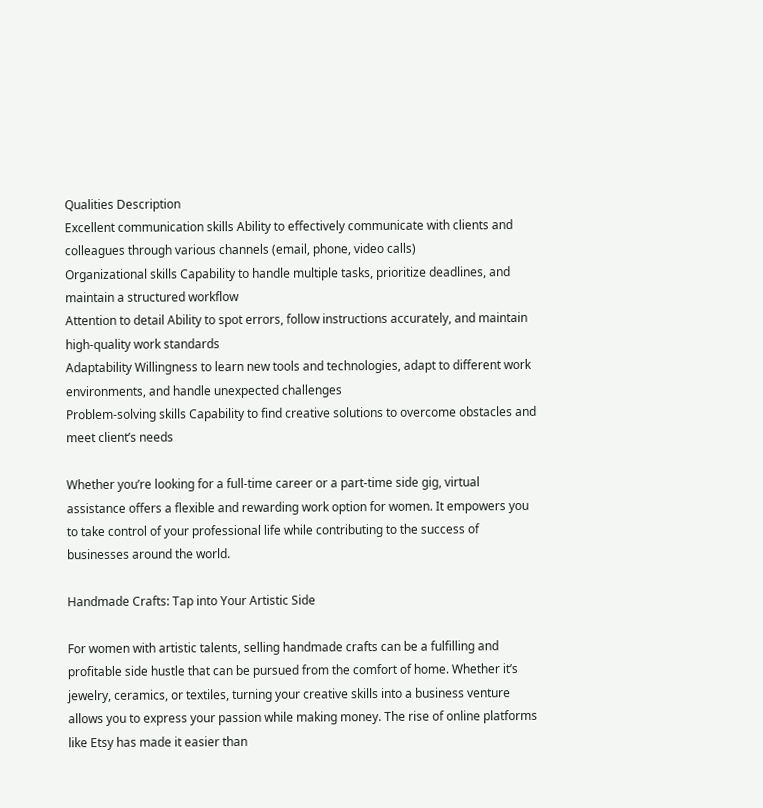Qualities Description
Excellent communication skills Ability to effectively communicate with clients and colleagues through various channels (email, phone, video calls)
Organizational skills Capability to handle multiple tasks, prioritize deadlines, and maintain a structured workflow
Attention to detail Ability to spot errors, follow instructions accurately, and maintain high-quality work standards
Adaptability Willingness to learn new tools and technologies, adapt to different work environments, and handle unexpected challenges
Problem-solving skills Capability to find creative solutions to overcome obstacles and meet client’s needs

Whether you’re looking for a full-time career or a part-time side gig, virtual assistance offers a flexible and rewarding work option for women. It empowers you to take control of your professional life while contributing to the success of businesses around the world.

Handmade Crafts: Tap into Your Artistic Side

For women with artistic talents, selling handmade crafts can be a fulfilling and profitable side hustle that can be pursued from the comfort of home. Whether it’s jewelry, ceramics, or textiles, turning your creative skills into a business venture allows you to express your passion while making money. The rise of online platforms like Etsy has made it easier than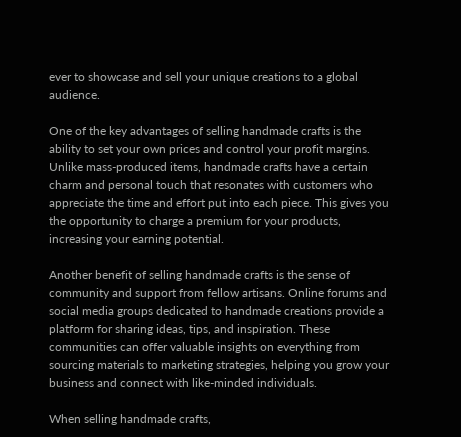ever to showcase and sell your unique creations to a global audience.

One of the key advantages of selling handmade crafts is the ability to set your own prices and control your profit margins. Unlike mass-produced items, handmade crafts have a certain charm and personal touch that resonates with customers who appreciate the time and effort put into each piece. This gives you the opportunity to charge a premium for your products, increasing your earning potential.

Another benefit of selling handmade crafts is the sense of community and support from fellow artisans. Online forums and social media groups dedicated to handmade creations provide a platform for sharing ideas, tips, and inspiration. These communities can offer valuable insights on everything from sourcing materials to marketing strategies, helping you grow your business and connect with like-minded individuals.

When selling handmade crafts,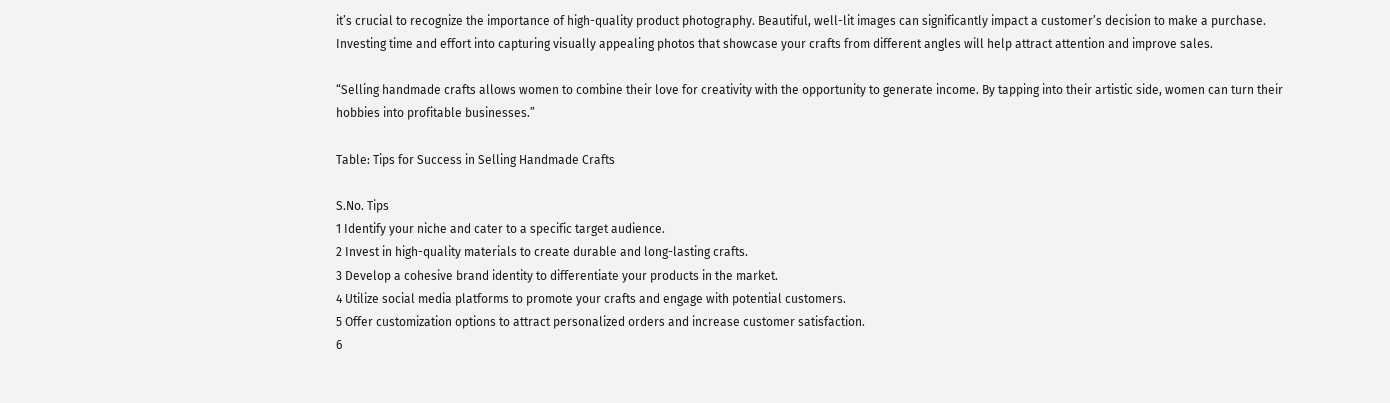it’s crucial to recognize the importance of high-quality product photography. Beautiful, well-lit images can significantly impact a customer’s decision to make a purchase. Investing time and effort into capturing visually appealing photos that showcase your crafts from different angles will help attract attention and improve sales.

“Selling handmade crafts allows women to combine their love for creativity with the opportunity to generate income. By tapping into their artistic side, women can turn their hobbies into profitable businesses.”

Table: Tips for Success in Selling Handmade Crafts

S.No. Tips
1 Identify your niche and cater to a specific target audience.
2 Invest in high-quality materials to create durable and long-lasting crafts.
3 Develop a cohesive brand identity to differentiate your products in the market.
4 Utilize social media platforms to promote your crafts and engage with potential customers.
5 Offer customization options to attract personalized orders and increase customer satisfaction.
6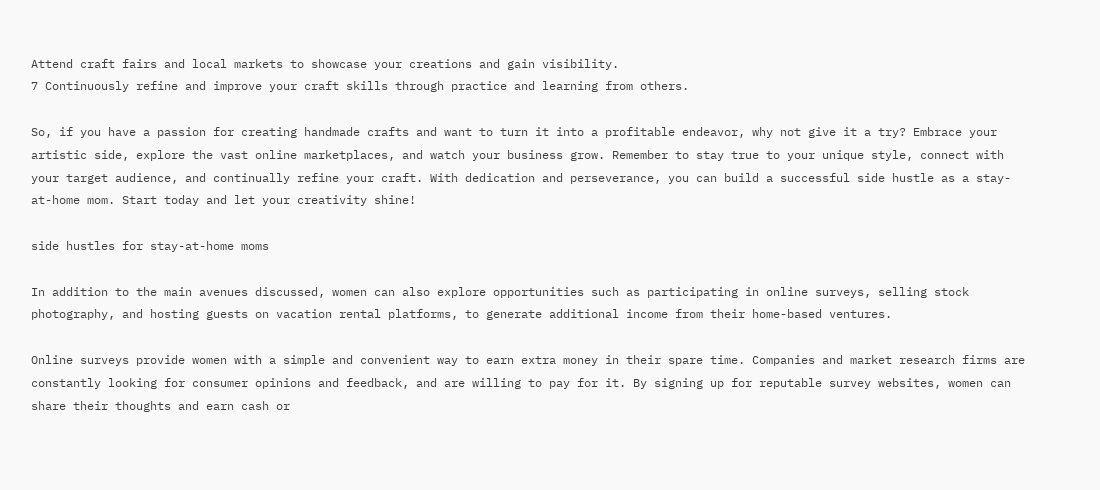Attend craft fairs and local markets to showcase your creations and gain visibility.
7 Continuously refine and improve your craft skills through practice and learning from others.

So, if you have a passion for creating handmade crafts and want to turn it into a profitable endeavor, why not give it a try? Embrace your artistic side, explore the vast online marketplaces, and watch your business grow. Remember to stay true to your unique style, connect with your target audience, and continually refine your craft. With dedication and perseverance, you can build a successful side hustle as a stay-at-home mom. Start today and let your creativity shine!

side hustles for stay-at-home moms

In addition to the main avenues discussed, women can also explore opportunities such as participating in online surveys, selling stock photography, and hosting guests on vacation rental platforms, to generate additional income from their home-based ventures.

Online surveys provide women with a simple and convenient way to earn extra money in their spare time. Companies and market research firms are constantly looking for consumer opinions and feedback, and are willing to pay for it. By signing up for reputable survey websites, women can share their thoughts and earn cash or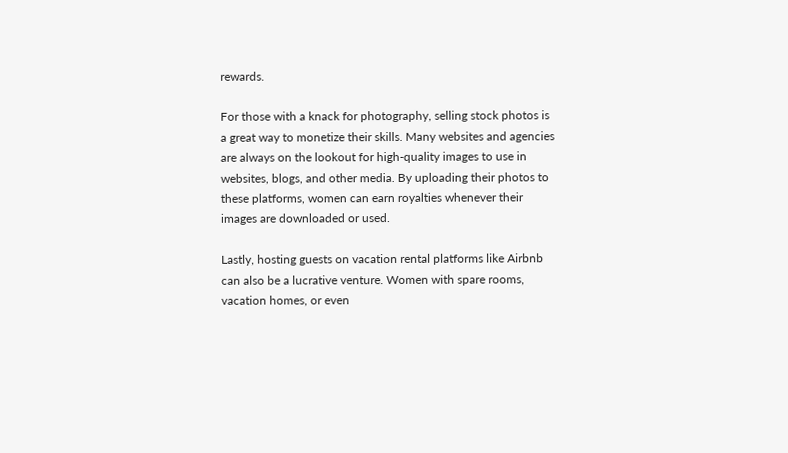rewards.

For those with a knack for photography, selling stock photos is a great way to monetize their skills. Many websites and agencies are always on the lookout for high-quality images to use in websites, blogs, and other media. By uploading their photos to these platforms, women can earn royalties whenever their images are downloaded or used.

Lastly, hosting guests on vacation rental platforms like Airbnb can also be a lucrative venture. Women with spare rooms, vacation homes, or even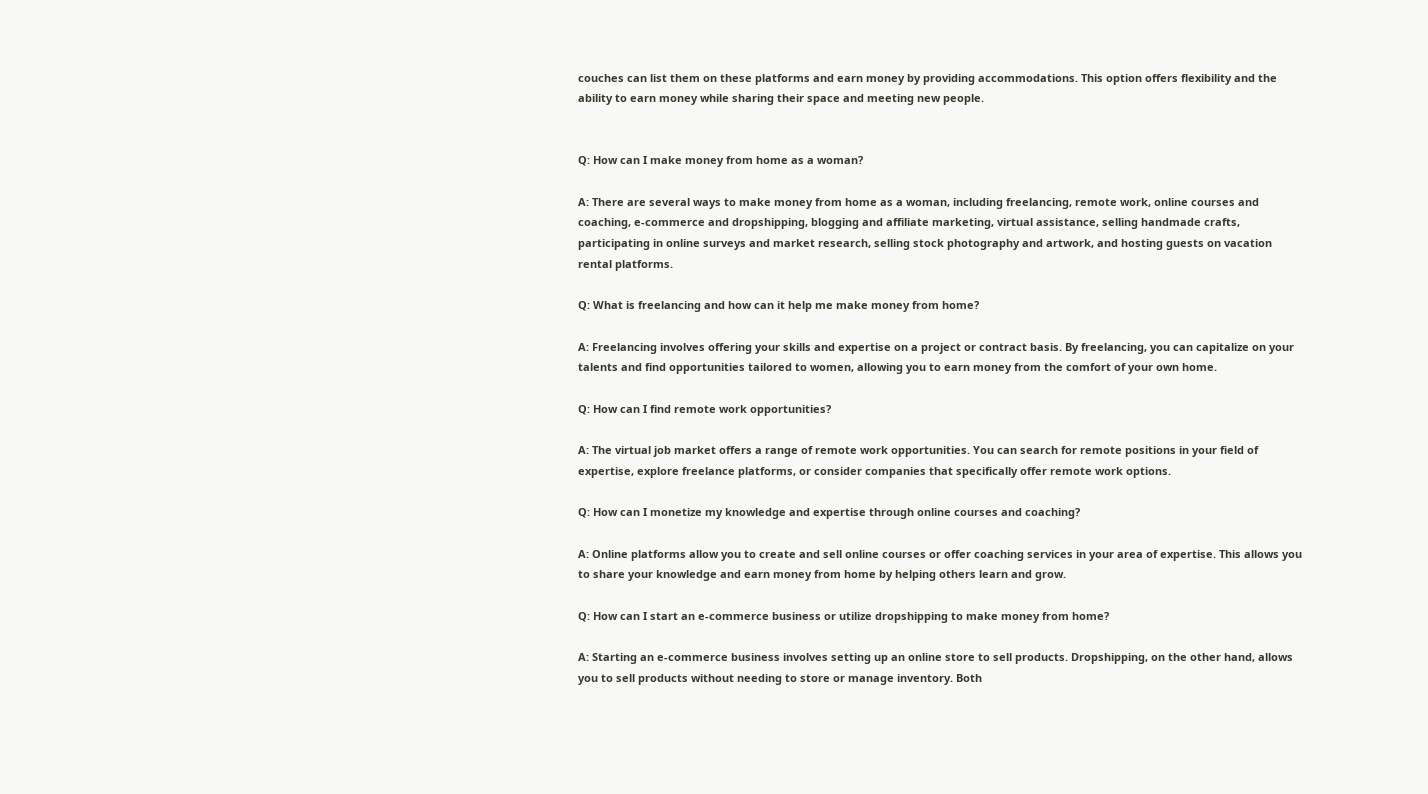couches can list them on these platforms and earn money by providing accommodations. This option offers flexibility and the ability to earn money while sharing their space and meeting new people.


Q: How can I make money from home as a woman?

A: There are several ways to make money from home as a woman, including freelancing, remote work, online courses and coaching, e-commerce and dropshipping, blogging and affiliate marketing, virtual assistance, selling handmade crafts, participating in online surveys and market research, selling stock photography and artwork, and hosting guests on vacation rental platforms.

Q: What is freelancing and how can it help me make money from home?

A: Freelancing involves offering your skills and expertise on a project or contract basis. By freelancing, you can capitalize on your talents and find opportunities tailored to women, allowing you to earn money from the comfort of your own home.

Q: How can I find remote work opportunities?

A: The virtual job market offers a range of remote work opportunities. You can search for remote positions in your field of expertise, explore freelance platforms, or consider companies that specifically offer remote work options.

Q: How can I monetize my knowledge and expertise through online courses and coaching?

A: Online platforms allow you to create and sell online courses or offer coaching services in your area of expertise. This allows you to share your knowledge and earn money from home by helping others learn and grow.

Q: How can I start an e-commerce business or utilize dropshipping to make money from home?

A: Starting an e-commerce business involves setting up an online store to sell products. Dropshipping, on the other hand, allows you to sell products without needing to store or manage inventory. Both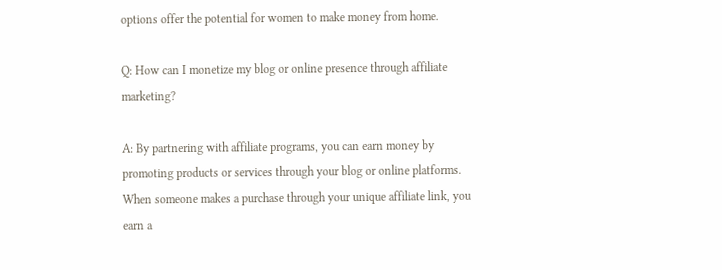options offer the potential for women to make money from home.

Q: How can I monetize my blog or online presence through affiliate marketing?

A: By partnering with affiliate programs, you can earn money by promoting products or services through your blog or online platforms. When someone makes a purchase through your unique affiliate link, you earn a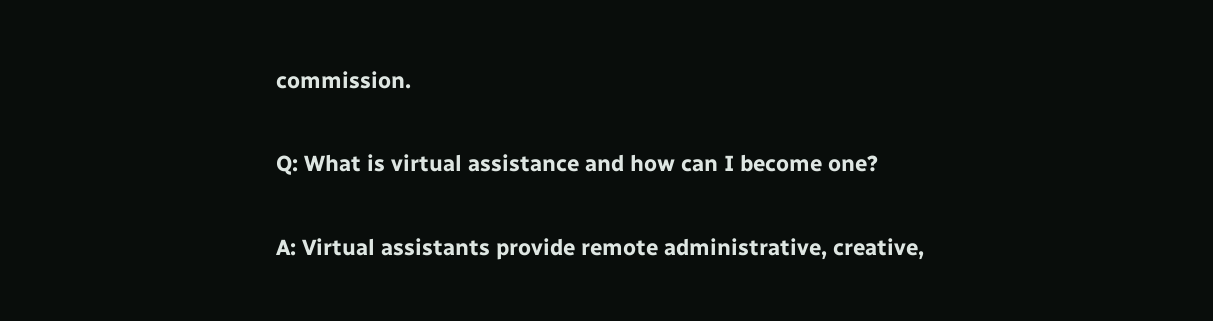commission.

Q: What is virtual assistance and how can I become one?

A: Virtual assistants provide remote administrative, creative,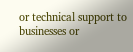or technical support to businesses or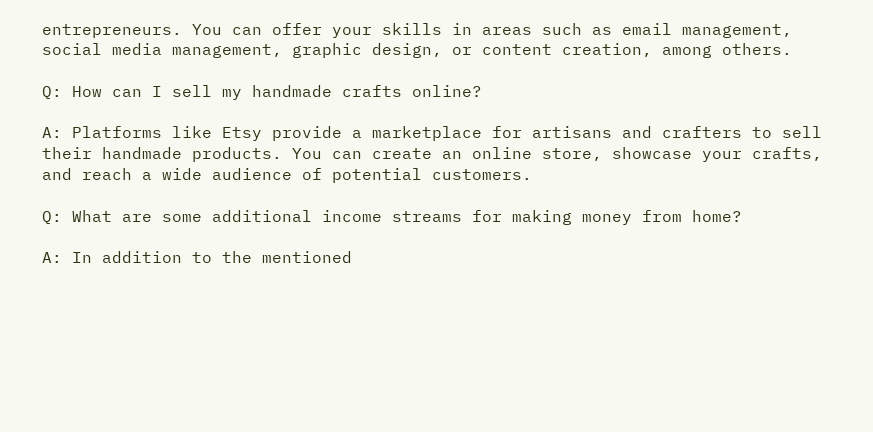entrepreneurs. You can offer your skills in areas such as email management, social media management, graphic design, or content creation, among others.

Q: How can I sell my handmade crafts online?

A: Platforms like Etsy provide a marketplace for artisans and crafters to sell their handmade products. You can create an online store, showcase your crafts, and reach a wide audience of potential customers.

Q: What are some additional income streams for making money from home?

A: In addition to the mentioned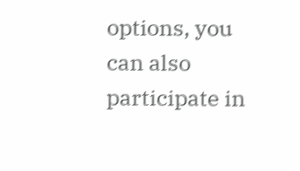options, you can also participate in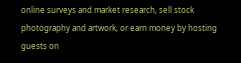online surveys and market research, sell stock photography and artwork, or earn money by hosting guests on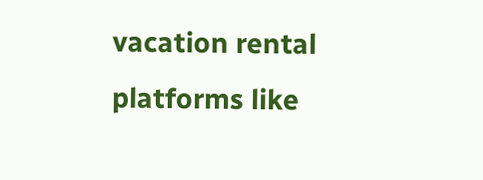vacation rental platforms like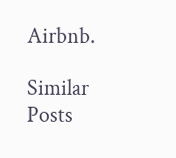Airbnb.

Similar Posts